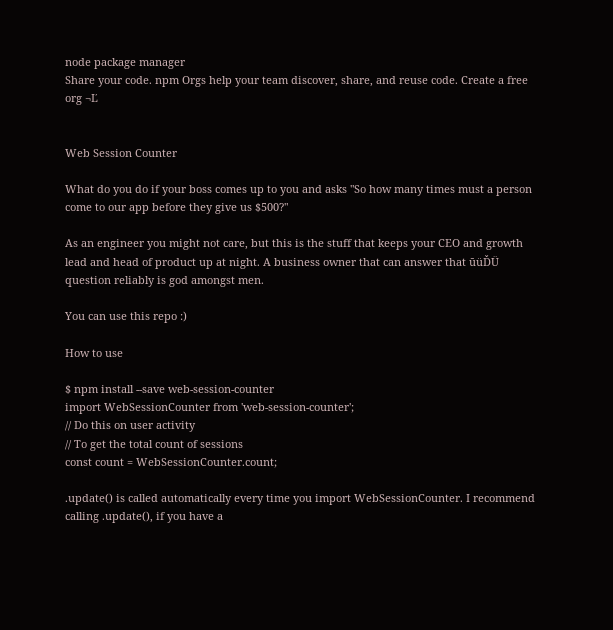node package manager
Share your code. npm Orgs help your team discover, share, and reuse code. Create a free org ¬Ľ


Web Session Counter

What do you do if your boss comes up to you and asks "So how many times must a person come to our app before they give us $500?"

As an engineer you might not care, but this is the stuff that keeps your CEO and growth lead and head of product up at night. A business owner that can answer that ūüĎÜ question reliably is god amongst men.

You can use this repo :)

How to use

$ npm install --save web-session-counter
import WebSessionCounter from 'web-session-counter';
// Do this on user activity
// To get the total count of sessions
const count = WebSessionCounter.count;

.update() is called automatically every time you import WebSessionCounter. I recommend calling .update(), if you have a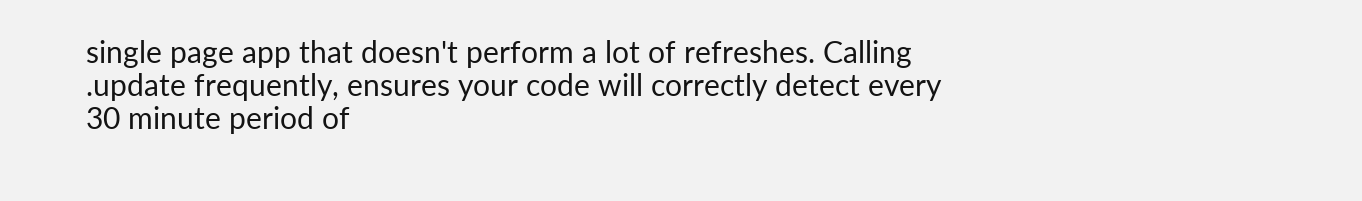single page app that doesn't perform a lot of refreshes. Calling .update frequently, ensures your code will correctly detect every 30 minute period of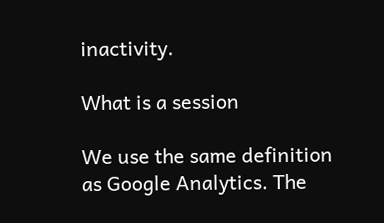inactivity.

What is a session

We use the same definition as Google Analytics. The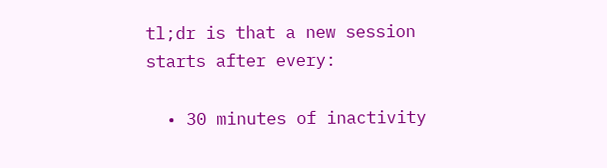tl;dr is that a new session starts after every:

  • 30 minutes of inactivity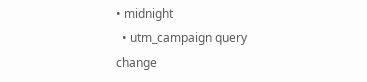• midnight
  • utm_campaign query change